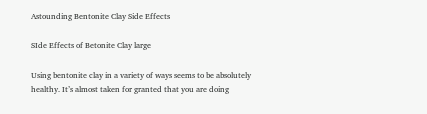Astounding Bentonite Clay Side Effects

SIde Effects of Betonite Clay large

Using bentonite clay in a variety of ways seems to be absolutely healthy. It’s almost taken for granted that you are doing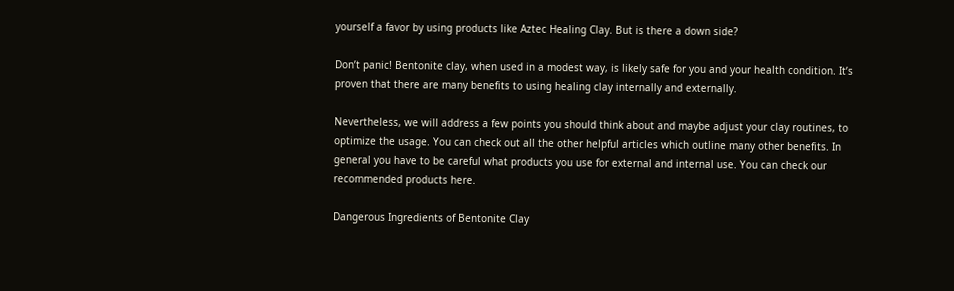yourself a favor by using products like Aztec Healing Clay. But is there a down side?

Don’t panic! Bentonite clay, when used in a modest way, is likely safe for you and your health condition. It’s proven that there are many benefits to using healing clay internally and externally.

Nevertheless, we will address a few points you should think about and maybe adjust your clay routines, to optimize the usage. You can check out all the other helpful articles which outline many other benefits. In general you have to be careful what products you use for external and internal use. You can check our recommended products here.

Dangerous Ingredients of Bentonite Clay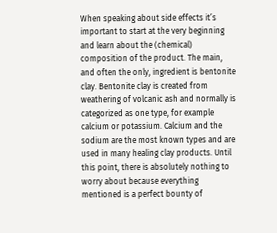When speaking about side effects it’s important to start at the very beginning and learn about the (chemical) composition of the product. The main, and often the only, ingredient is bentonite clay. Bentonite clay is created from weathering of volcanic ash and normally is categorized as one type, for example calcium or potassium. Calcium and the sodium are the most known types and are used in many healing clay products. Until this point, there is absolutely nothing to worry about because everything mentioned is a perfect bounty of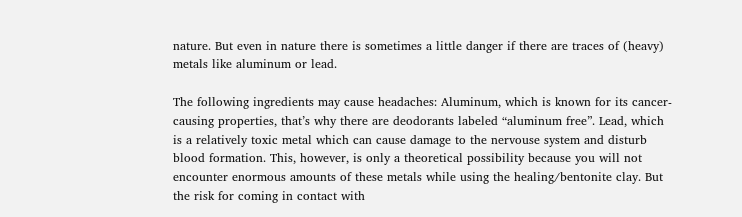nature. But even in nature there is sometimes a little danger if there are traces of (heavy) metals like aluminum or lead.

The following ingredients may cause headaches: Aluminum, which is known for its cancer-causing properties, that’s why there are deodorants labeled “aluminum free”. Lead, which is a relatively toxic metal which can cause damage to the nervouse system and disturb blood formation. This, however, is only a theoretical possibility because you will not encounter enormous amounts of these metals while using the healing/bentonite clay. But the risk for coming in contact with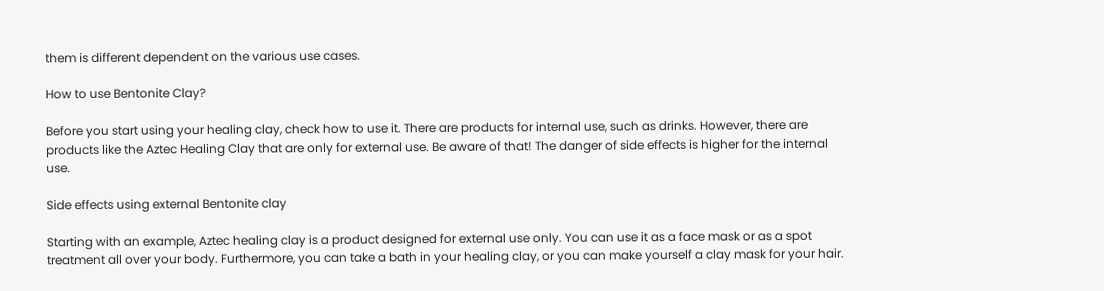them is different dependent on the various use cases.

How to use Bentonite Clay?

Before you start using your healing clay, check how to use it. There are products for internal use, such as drinks. However, there are products like the Aztec Healing Clay that are only for external use. Be aware of that! The danger of side effects is higher for the internal use.

Side effects using external Bentonite clay

Starting with an example, Aztec healing clay is a product designed for external use only. You can use it as a face mask or as a spot treatment all over your body. Furthermore, you can take a bath in your healing clay, or you can make yourself a clay mask for your hair.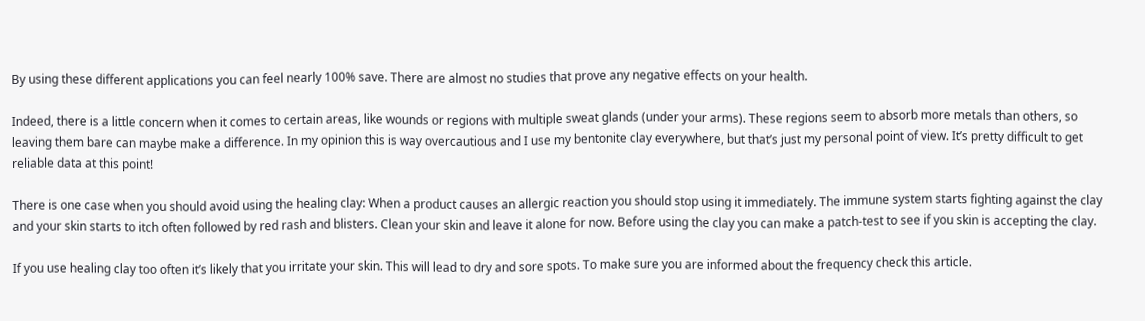By using these different applications you can feel nearly 100% save. There are almost no studies that prove any negative effects on your health.

Indeed, there is a little concern when it comes to certain areas, like wounds or regions with multiple sweat glands (under your arms). These regions seem to absorb more metals than others, so leaving them bare can maybe make a difference. In my opinion this is way overcautious and I use my bentonite clay everywhere, but that’s just my personal point of view. It’s pretty difficult to get reliable data at this point!

There is one case when you should avoid using the healing clay: When a product causes an allergic reaction you should stop using it immediately. The immune system starts fighting against the clay and your skin starts to itch often followed by red rash and blisters. Clean your skin and leave it alone for now. Before using the clay you can make a patch-test to see if you skin is accepting the clay.

If you use healing clay too often it’s likely that you irritate your skin. This will lead to dry and sore spots. To make sure you are informed about the frequency check this article.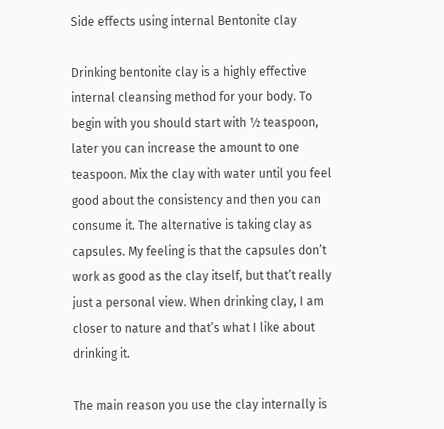Side effects using internal Bentonite clay

Drinking bentonite clay is a highly effective internal cleansing method for your body. To begin with you should start with ½ teaspoon, later you can increase the amount to one teaspoon. Mix the clay with water until you feel good about the consistency and then you can consume it. The alternative is taking clay as capsules. My feeling is that the capsules don’t work as good as the clay itself, but that’t really just a personal view. When drinking clay, I am closer to nature and that’s what I like about drinking it.

The main reason you use the clay internally is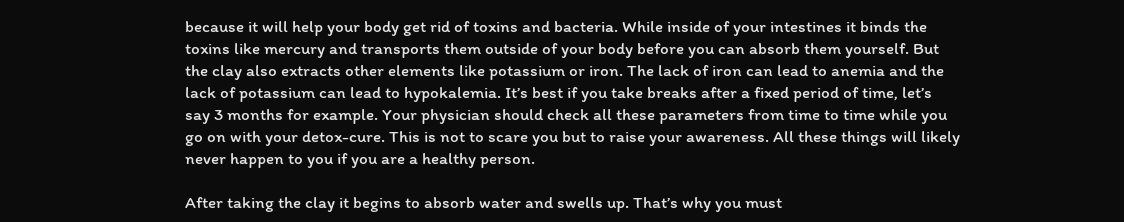because it will help your body get rid of toxins and bacteria. While inside of your intestines it binds the toxins like mercury and transports them outside of your body before you can absorb them yourself. But the clay also extracts other elements like potassium or iron. The lack of iron can lead to anemia and the lack of potassium can lead to hypokalemia. It’s best if you take breaks after a fixed period of time, let’s say 3 months for example. Your physician should check all these parameters from time to time while you go on with your detox-cure. This is not to scare you but to raise your awareness. All these things will likely never happen to you if you are a healthy person.

After taking the clay it begins to absorb water and swells up. That’s why you must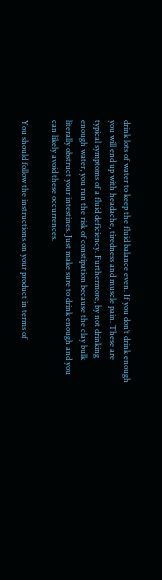drink lots of water to keep the fluid balance even. If you don’t drink enough you will end up with headache, tiredness and muscle pain. These are typical symptoms of a fluid deficiency. Furthermore, by not drinking enough water, you run the risk of constipation because the clay bulk literally obstruct your intestines. Just make sure to drink enough and you can likely avoid these occurrences.

You should follow the instructions on your product in terms of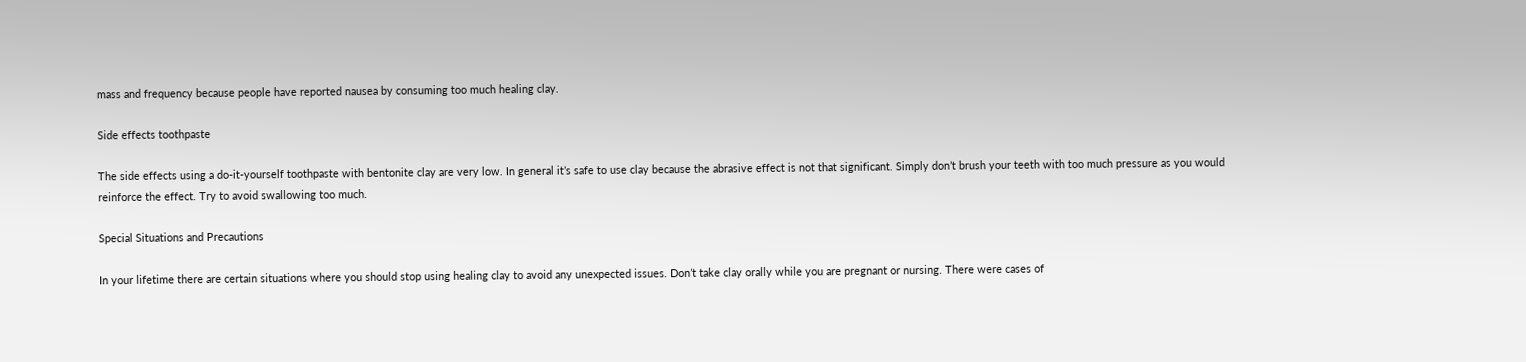mass and frequency because people have reported nausea by consuming too much healing clay.

Side effects toothpaste

The side effects using a do-it-yourself toothpaste with bentonite clay are very low. In general it’s safe to use clay because the abrasive effect is not that significant. Simply don’t brush your teeth with too much pressure as you would reinforce the effect. Try to avoid swallowing too much.

Special Situations and Precautions

In your lifetime there are certain situations where you should stop using healing clay to avoid any unexpected issues. Don’t take clay orally while you are pregnant or nursing. There were cases of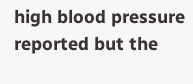high blood pressure reported but the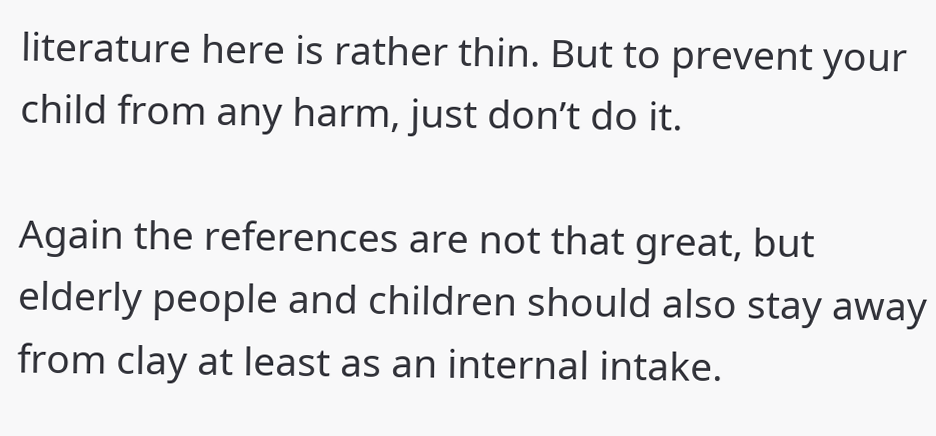literature here is rather thin. But to prevent your child from any harm, just don’t do it.

Again the references are not that great, but elderly people and children should also stay away from clay at least as an internal intake.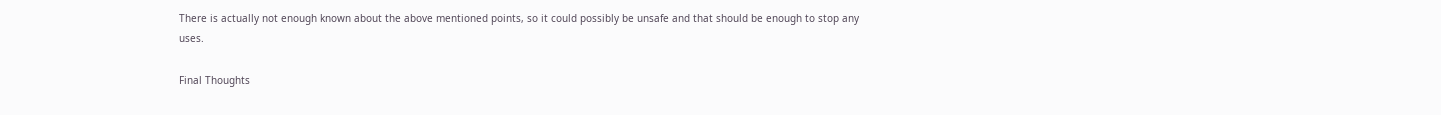There is actually not enough known about the above mentioned points, so it could possibly be unsafe and that should be enough to stop any uses.

Final Thoughts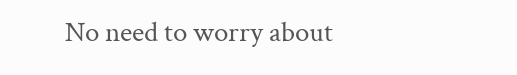No need to worry about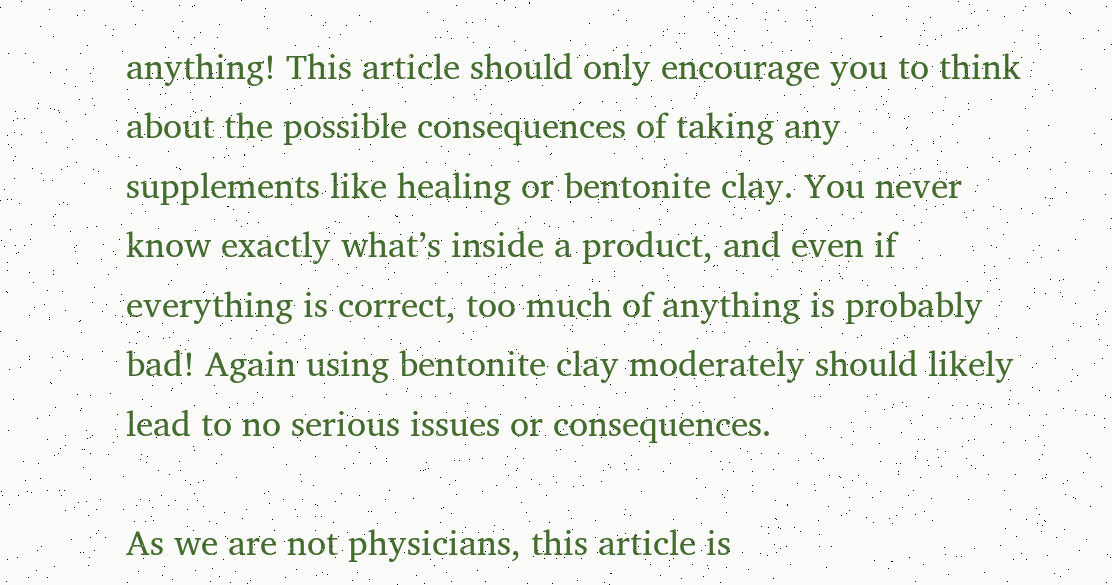anything! This article should only encourage you to think about the possible consequences of taking any supplements like healing or bentonite clay. You never know exactly what’s inside a product, and even if everything is correct, too much of anything is probably bad! Again using bentonite clay moderately should likely lead to no serious issues or consequences.

As we are not physicians, this article is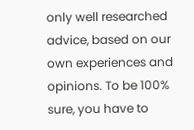only well researched advice, based on our own experiences and opinions. To be 100% sure, you have to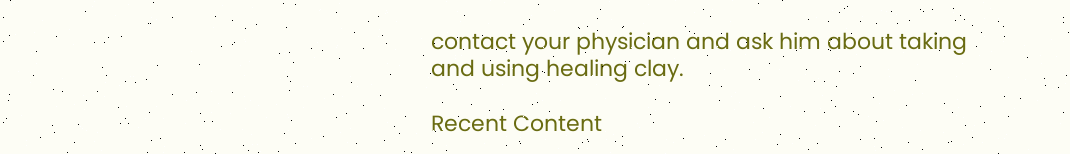contact your physician and ask him about taking and using healing clay.

Recent Content